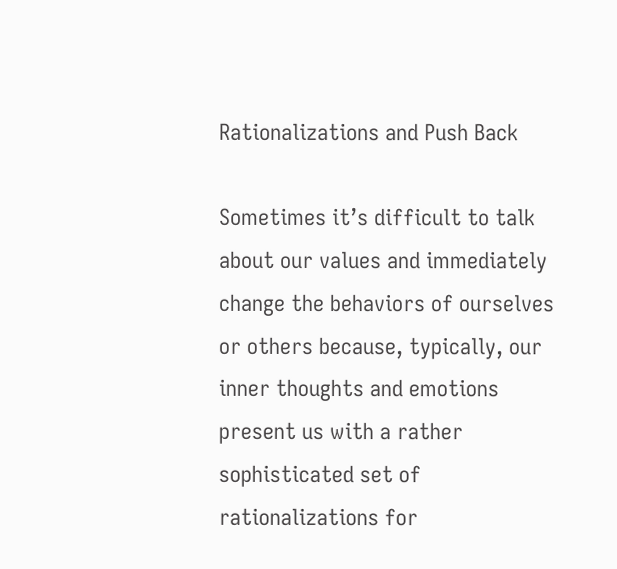Rationalizations and Push Back

Sometimes it’s difficult to talk about our values and immediately change the behaviors of ourselves or others because, typically, our inner thoughts and emotions present us with a rather sophisticated set of rationalizations for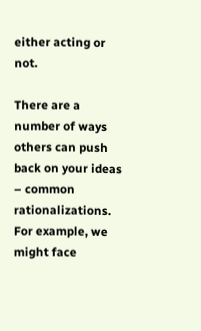either acting or not.

There are a number of ways others can push back on your ideas – common rationalizations. For example, we might face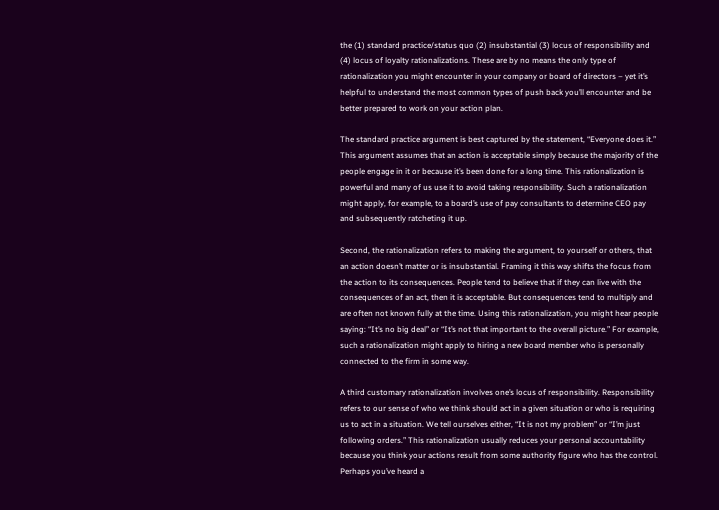the (1) standard practice/status quo (2) insubstantial (3) locus of responsibility and (4) locus of loyalty rationalizations. These are by no means the only type of rationalization you might encounter in your company or board of directors – yet it’s helpful to understand the most common types of push back you’ll encounter and be better prepared to work on your action plan.

The standard practice argument is best captured by the statement, “Everyone does it.” This argument assumes that an action is acceptable simply because the majority of the people engage in it or because it’s been done for a long time. This rationalization is powerful and many of us use it to avoid taking responsibility. Such a rationalization might apply, for example, to a board’s use of pay consultants to determine CEO pay and subsequently ratcheting it up.

Second, the rationalization refers to making the argument, to yourself or others, that an action doesn’t matter or is insubstantial. Framing it this way shifts the focus from the action to its consequences. People tend to believe that if they can live with the consequences of an act, then it is acceptable. But consequences tend to multiply and are often not known fully at the time. Using this rationalization, you might hear people saying: “It’s no big deal” or “It’s not that important to the overall picture.” For example, such a rationalization might apply to hiring a new board member who is personally connected to the firm in some way.

A third customary rationalization involves one’s locus of responsibility. Responsibility refers to our sense of who we think should act in a given situation or who is requiring us to act in a situation. We tell ourselves either, “It is not my problem” or “I’m just following orders.” This rationalization usually reduces your personal accountability because you think your actions result from some authority figure who has the control. Perhaps you’ve heard a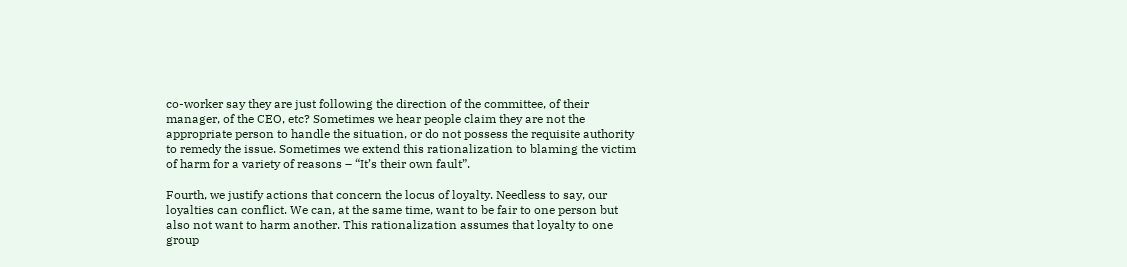co-worker say they are just following the direction of the committee, of their manager, of the CEO, etc? Sometimes we hear people claim they are not the appropriate person to handle the situation, or do not possess the requisite authority to remedy the issue. Sometimes we extend this rationalization to blaming the victim of harm for a variety of reasons – “It’s their own fault”.

Fourth, we justify actions that concern the locus of loyalty. Needless to say, our loyalties can conflict. We can, at the same time, want to be fair to one person but also not want to harm another. This rationalization assumes that loyalty to one group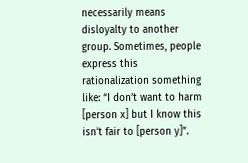necessarily means disloyalty to another group. Sometimes, people express this rationalization something like: “I don’t want to harm [person x] but I know this isn’t fair to [person y]”.